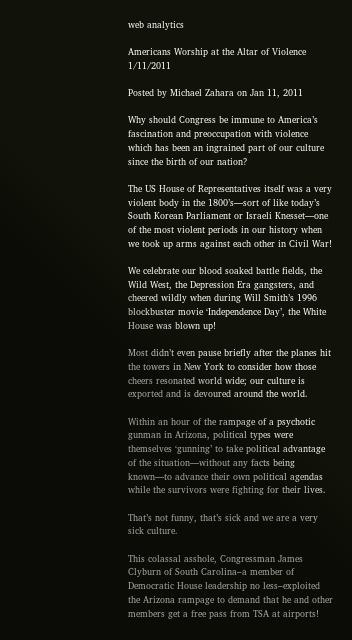web analytics

Americans Worship at the Altar of Violence 1/11/2011

Posted by Michael Zahara on Jan 11, 2011

Why should Congress be immune to America’s fascination and preoccupation with violence which has been an ingrained part of our culture since the birth of our nation?

The US House of Representatives itself was a very violent body in the 1800’s—sort of like today’s South Korean Parliament or Israeli Knesset—one of the most violent periods in our history when we took up arms against each other in Civil War!

We celebrate our blood soaked battle fields, the Wild West, the Depression Era gangsters, and cheered wildly when during Will Smith’s 1996 blockbuster movie ‘Independence Day’, the White House was blown up!

Most didn’t even pause briefly after the planes hit the towers in New York to consider how those cheers resonated world wide; our culture is exported and is devoured around the world.

Within an hour of the rampage of a psychotic gunman in Arizona, political types were themselves ‘gunning’ to take political advantage of the situation—without any facts being known—to advance their own political agendas while the survivors were fighting for their lives.

That’s not funny, that’s sick and we are a very sick culture.

This colassal asshole, Congressman James Clyburn of South Carolina–a member of Democratic House leadership no less–exploited the Arizona rampage to demand that he and other members get a free pass from TSA at airports!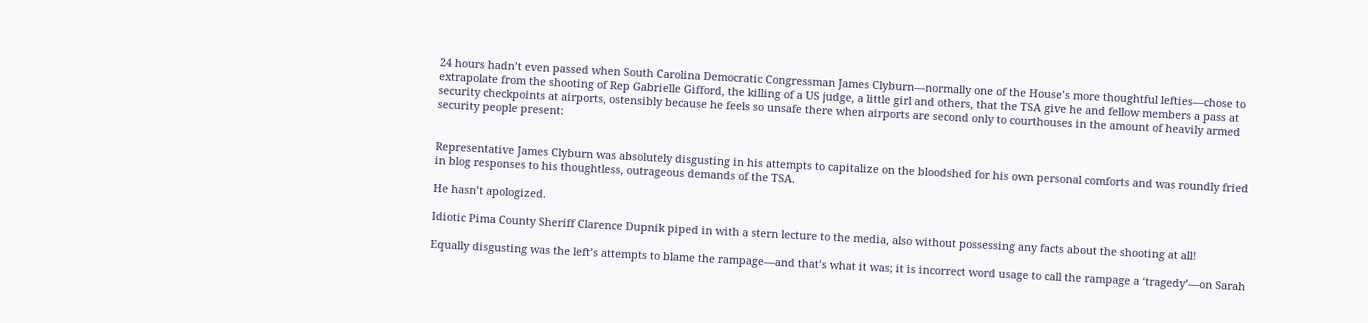24 hours hadn’t even passed when South Carolina Democratic Congressman James Clyburn—normally one of the House’s more thoughtful lefties—chose to extrapolate from the shooting of Rep Gabrielle Gifford, the killing of a US judge, a little girl and others, that the TSA give he and fellow members a pass at security checkpoints at airports, ostensibly because he feels so unsafe there when airports are second only to courthouses in the amount of heavily armed security people present:


Representative James Clyburn was absolutely disgusting in his attempts to capitalize on the bloodshed for his own personal comforts and was roundly fried in blog responses to his thoughtless, outrageous demands of the TSA.

He hasn’t apologized.

Idiotic Pima County Sheriff Clarence Dupnik piped in with a stern lecture to the media, also without possessing any facts about the shooting at all!

Equally disgusting was the left’s attempts to blame the rampage—and that’s what it was; it is incorrect word usage to call the rampage a ‘tragedy’—on Sarah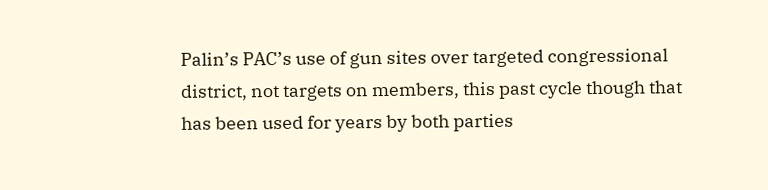Palin’s PAC’s use of gun sites over targeted congressional district, not targets on members, this past cycle though that has been used for years by both parties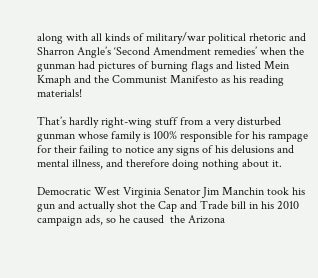along with all kinds of military/war political rhetoric and Sharron Angle’s ‘Second Amendment remedies’ when the gunman had pictures of burning flags and listed Mein Kmaph and the Communist Manifesto as his reading materials!

That’s hardly right-wing stuff from a very disturbed gunman whose family is 100% responsible for his rampage for their failing to notice any signs of his delusions and mental illness, and therefore doing nothing about it.

Democratic West Virginia Senator Jim Manchin took his gun and actually shot the Cap and Trade bill in his 2010 campaign ads, so he caused  the Arizona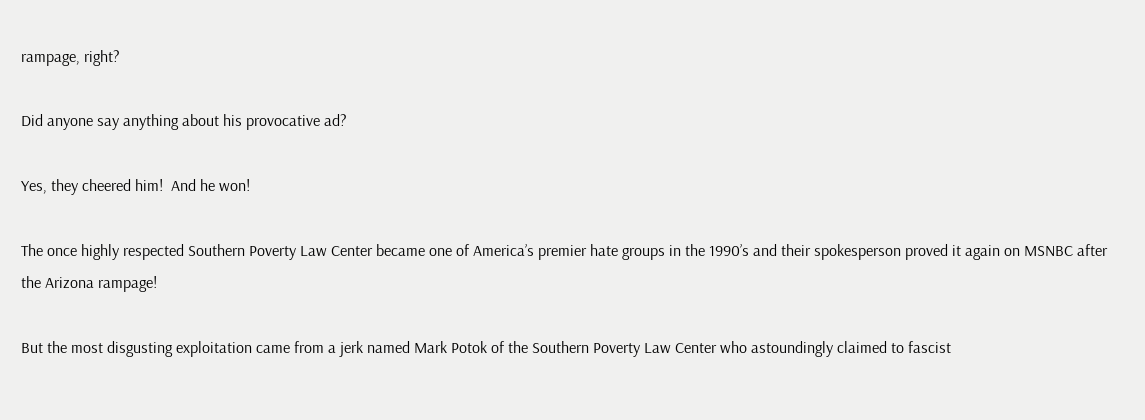rampage, right?

Did anyone say anything about his provocative ad?

Yes, they cheered him!  And he won!

The once highly respected Southern Poverty Law Center became one of America’s premier hate groups in the 1990’s and their spokesperson proved it again on MSNBC after the Arizona rampage!

But the most disgusting exploitation came from a jerk named Mark Potok of the Southern Poverty Law Center who astoundingly claimed to fascist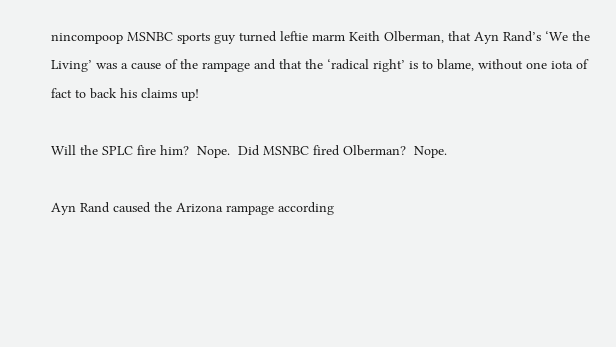nincompoop MSNBC sports guy turned leftie marm Keith Olberman, that Ayn Rand’s ‘We the Living’ was a cause of the rampage and that the ‘radical right’ is to blame, without one iota of fact to back his claims up!

Will the SPLC fire him?  Nope.  Did MSNBC fired Olberman?  Nope.

Ayn Rand caused the Arizona rampage according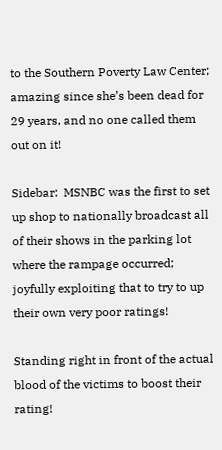to the Southern Poverty Law Center; amazing since she’s been dead for 29 years, and no one called them out on it!

Sidebar:  MSNBC was the first to set up shop to nationally broadcast all of their shows in the parking lot where the rampage occurred; joyfully exploiting that to try to up their own very poor ratings!

Standing right in front of the actual blood of the victims to boost their rating!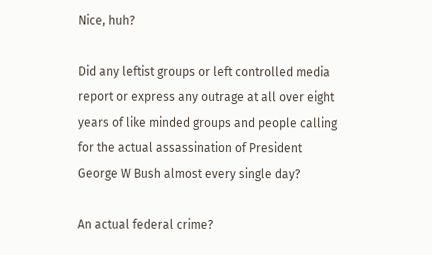Nice, huh?

Did any leftist groups or left controlled media report or express any outrage at all over eight years of like minded groups and people calling for the actual assassination of President George W Bush almost every single day?

An actual federal crime?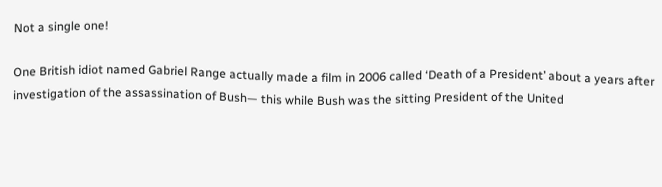Not a single one!

One British idiot named Gabriel Range actually made a film in 2006 called ‘Death of a President’ about a years after investigation of the assassination of Bush— this while Bush was the sitting President of the United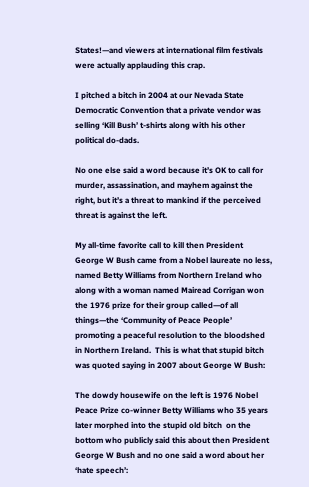States!—and viewers at international film festivals were actually applauding this crap.

I pitched a bitch in 2004 at our Nevada State Democratic Convention that a private vendor was selling ‘Kill Bush’ t-shirts along with his other political do-dads.

No one else said a word because it’s OK to call for murder, assassination, and mayhem against the right, but it’s a threat to mankind if the perceived threat is against the left.

My all-time favorite call to kill then President George W Bush came from a Nobel laureate no less, named Betty Williams from Northern Ireland who along with a woman named Mairead Corrigan won the 1976 prize for their group called—of all things—the ‘Community of Peace People’ promoting a peaceful resolution to the bloodshed in Northern Ireland.  This is what that stupid bitch was quoted saying in 2007 about George W Bush:

The dowdy housewife on the left is 1976 Nobel Peace Prize co-winner Betty Williams who 35 years  later morphed into the stupid old bitch  on the bottom who publicly said this about then President George W Bush and no one said a word about her ‘hate speech’: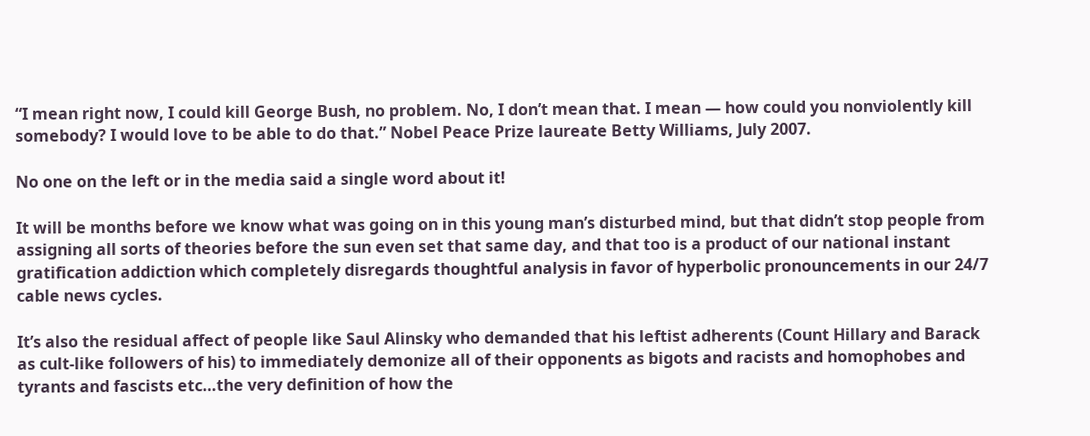“I mean right now, I could kill George Bush, no problem. No, I don’t mean that. I mean — how could you nonviolently kill somebody? I would love to be able to do that.” Nobel Peace Prize laureate Betty Williams, July 2007.

No one on the left or in the media said a single word about it!

It will be months before we know what was going on in this young man’s disturbed mind, but that didn’t stop people from assigning all sorts of theories before the sun even set that same day, and that too is a product of our national instant gratification addiction which completely disregards thoughtful analysis in favor of hyperbolic pronouncements in our 24/7 cable news cycles.

It’s also the residual affect of people like Saul Alinsky who demanded that his leftist adherents (Count Hillary and Barack as cult-like followers of his) to immediately demonize all of their opponents as bigots and racists and homophobes and tyrants and fascists etc…the very definition of how the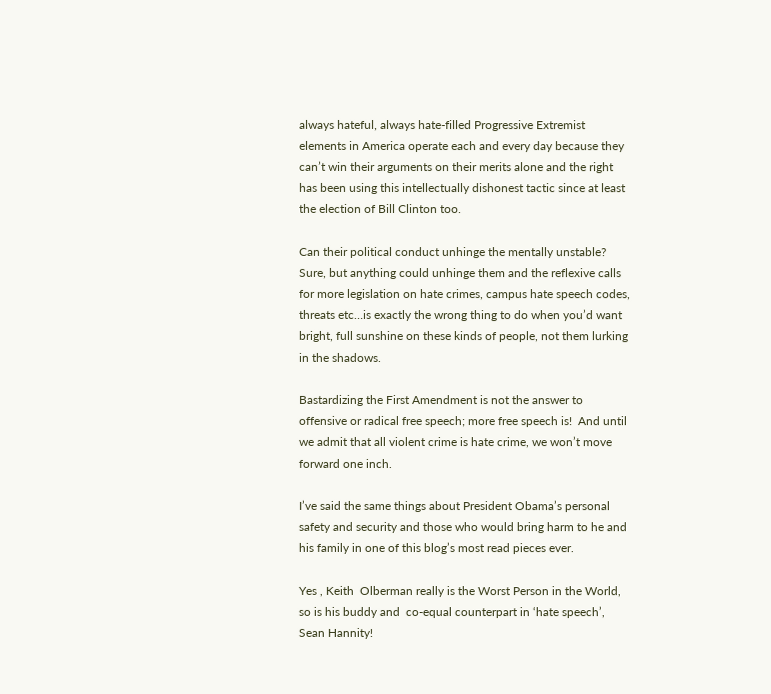always hateful, always hate-filled Progressive Extremist elements in America operate each and every day because they can’t win their arguments on their merits alone and the right has been using this intellectually dishonest tactic since at least the election of Bill Clinton too.

Can their political conduct unhinge the mentally unstable?  Sure, but anything could unhinge them and the reflexive calls for more legislation on hate crimes, campus hate speech codes, threats etc…is exactly the wrong thing to do when you’d want bright, full sunshine on these kinds of people, not them lurking in the shadows.

Bastardizing the First Amendment is not the answer to offensive or radical free speech; more free speech is!  And until we admit that all violent crime is hate crime, we won’t move forward one inch.

I’ve said the same things about President Obama’s personal safety and security and those who would bring harm to he and his family in one of this blog’s most read pieces ever.

Yes , Keith  Olberman really is the Worst Person in the World, so is his buddy and  co-equal counterpart in ‘hate speech’, Sean Hannity!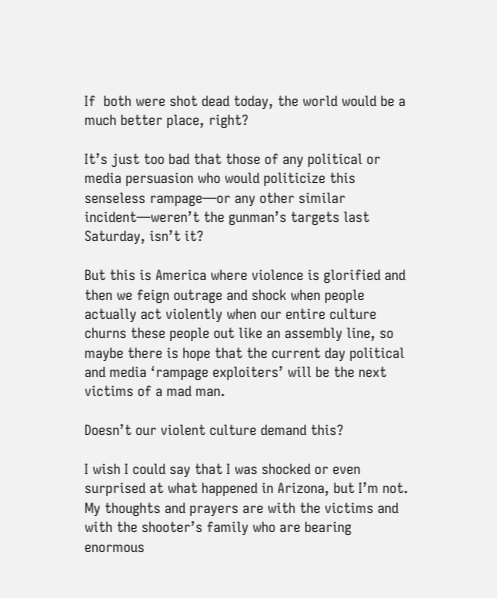If  both were shot dead today, the world would be a much better place, right?

It’s just too bad that those of any political or media persuasion who would politicize this senseless rampage—or any other similar incident—weren’t the gunman’s targets last Saturday, isn’t it?

But this is America where violence is glorified and then we feign outrage and shock when people actually act violently when our entire culture churns these people out like an assembly line, so maybe there is hope that the current day political and media ‘rampage exploiters’ will be the next victims of a mad man.

Doesn’t our violent culture demand this?

I wish I could say that I was shocked or even surprised at what happened in Arizona, but I’m not.  My thoughts and prayers are with the victims and with the shooter’s family who are bearing enormous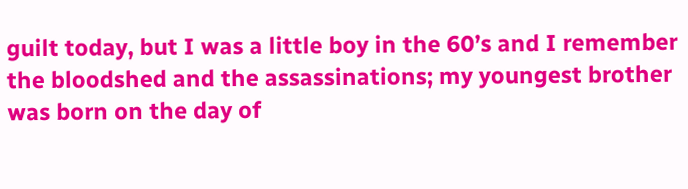guilt today, but I was a little boy in the 60’s and I remember the bloodshed and the assassinations; my youngest brother was born on the day of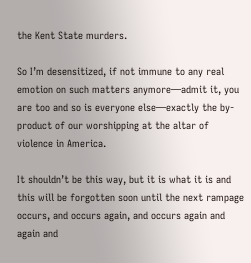the Kent State murders.

So I’m desensitized, if not immune to any real emotion on such matters anymore—admit it, you are too and so is everyone else—exactly the by-product of our worshipping at the altar of violence in America.

It shouldn’t be this way, but it is what it is and this will be forgotten soon until the next rampage occurs, and occurs again, and occurs again and again and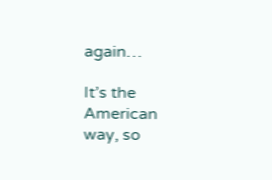again…

It’s the American way, so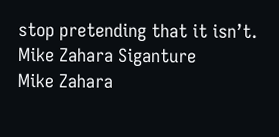stop pretending that it isn’t.
Mike Zahara Siganture
Mike Zahara